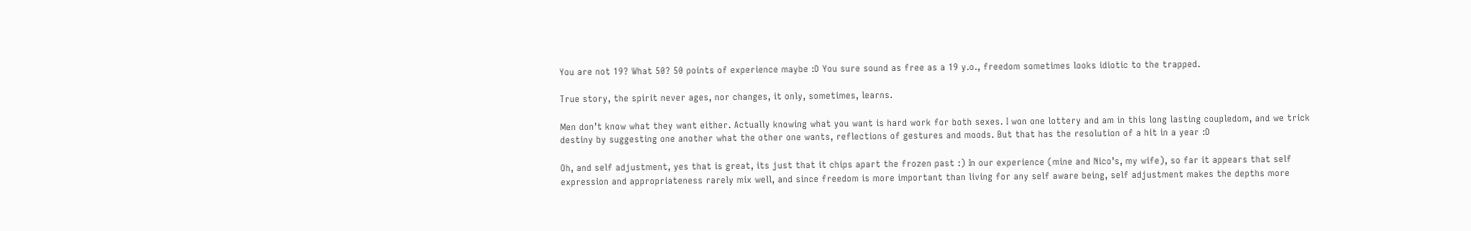You are not 19? What 50? 50 points of experience maybe :D You sure sound as free as a 19 y.o., freedom sometimes looks idiotic to the trapped.

True story, the spirit never ages, nor changes, it only, sometimes, learns.

Men don’t know what they want either. Actually knowing what you want is hard work for both sexes. I won one lottery and am in this long lasting coupledom, and we trick destiny by suggesting one another what the other one wants, reflections of gestures and moods. But that has the resolution of a hit in a year :D

Oh, and self adjustment, yes that is great, its just that it chips apart the frozen past :) In our experience (mine and Nico’s, my wife), so far it appears that self expression and appropriateness rarely mix well, and since freedom is more important than living for any self aware being, self adjustment makes the depths more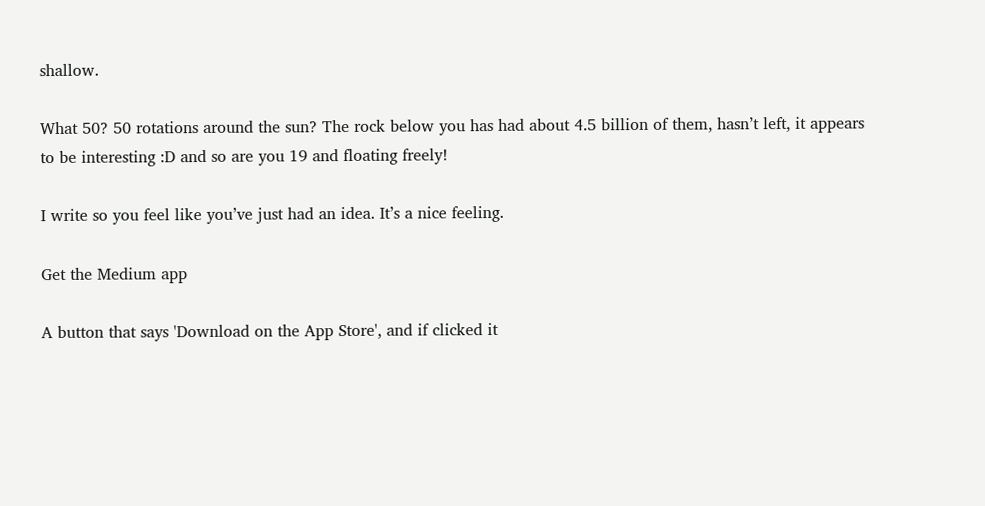shallow.

What 50? 50 rotations around the sun? The rock below you has had about 4.5 billion of them, hasn’t left, it appears to be interesting :D and so are you 19 and floating freely!

I write so you feel like you’ve just had an idea. It’s a nice feeling.

Get the Medium app

A button that says 'Download on the App Store', and if clicked it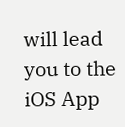will lead you to the iOS App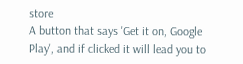store
A button that says 'Get it on, Google Play', and if clicked it will lead you to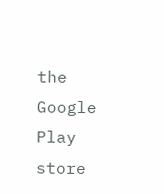the Google Play store